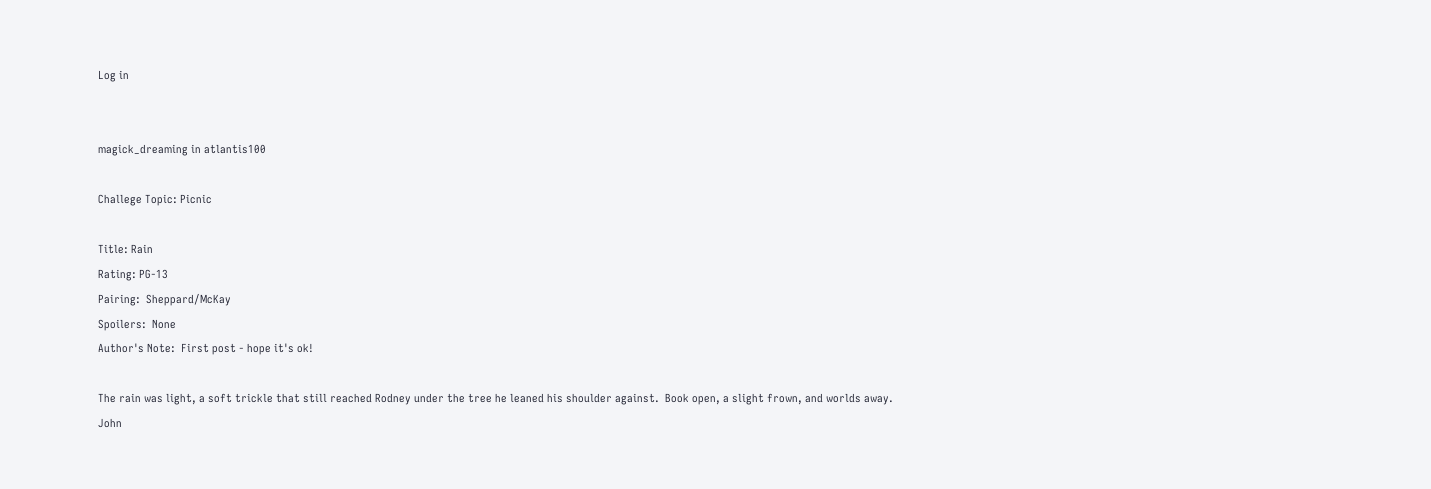Log in


magick_dreaming in atlantis100

Challege Topic: Picnic

Title: Rain
Rating: PG-13
Pairing:  Sheppard/McKay
Spoilers:  None
Author's Note:  First post - hope it's ok!

The rain was light, a soft trickle that still reached Rodney under the tree he leaned his shoulder against.  Book open, a slight frown, and worlds away.  John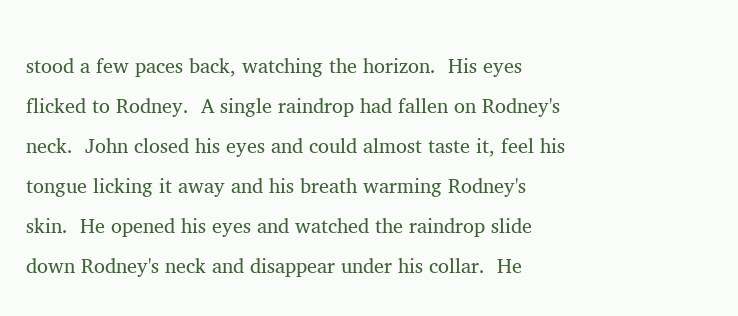stood a few paces back, watching the horizon.  His eyes flicked to Rodney.  A single raindrop had fallen on Rodney's neck.  John closed his eyes and could almost taste it, feel his tongue licking it away and his breath warming Rodney's skin.  He opened his eyes and watched the raindrop slide down Rodney's neck and disappear under his collar.  He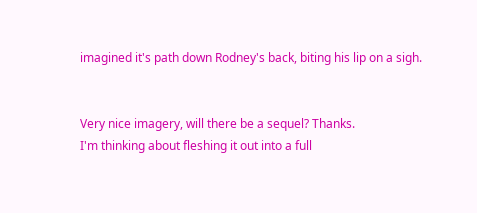imagined it's path down Rodney's back, biting his lip on a sigh.


Very nice imagery, will there be a sequel? Thanks.
I'm thinking about fleshing it out into a full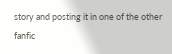story and posting it in one of the other fanfic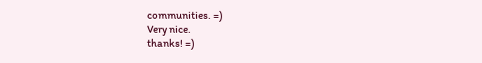communities. =)
Very nice.
thanks! =)